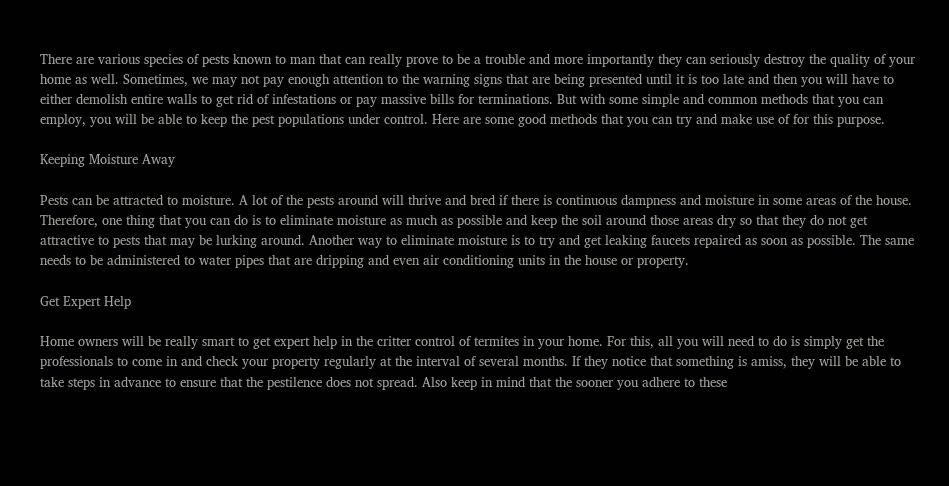There are various species of pests known to man that can really prove to be a trouble and more importantly they can seriously destroy the quality of your home as well. Sometimes, we may not pay enough attention to the warning signs that are being presented until it is too late and then you will have to either demolish entire walls to get rid of infestations or pay massive bills for terminations. But with some simple and common methods that you can employ, you will be able to keep the pest populations under control. Here are some good methods that you can try and make use of for this purpose.

Keeping Moisture Away

Pests can be attracted to moisture. A lot of the pests around will thrive and bred if there is continuous dampness and moisture in some areas of the house. Therefore, one thing that you can do is to eliminate moisture as much as possible and keep the soil around those areas dry so that they do not get attractive to pests that may be lurking around. Another way to eliminate moisture is to try and get leaking faucets repaired as soon as possible. The same needs to be administered to water pipes that are dripping and even air conditioning units in the house or property.

Get Expert Help

Home owners will be really smart to get expert help in the critter control of termites in your home. For this, all you will need to do is simply get the professionals to come in and check your property regularly at the interval of several months. If they notice that something is amiss, they will be able to take steps in advance to ensure that the pestilence does not spread. Also keep in mind that the sooner you adhere to these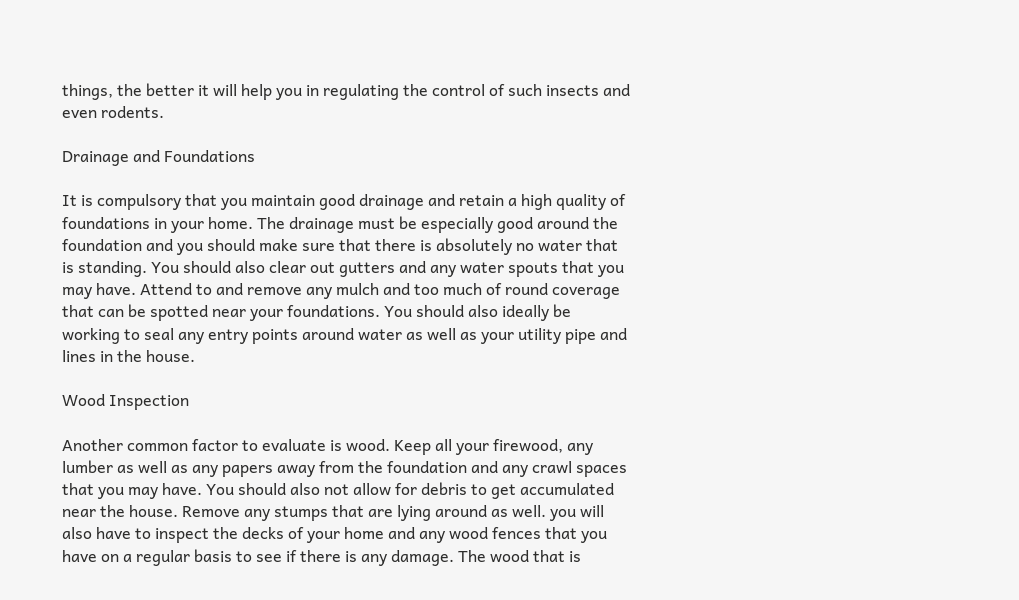things, the better it will help you in regulating the control of such insects and even rodents.

Drainage and Foundations

It is compulsory that you maintain good drainage and retain a high quality of foundations in your home. The drainage must be especially good around the foundation and you should make sure that there is absolutely no water that is standing. You should also clear out gutters and any water spouts that you may have. Attend to and remove any mulch and too much of round coverage that can be spotted near your foundations. You should also ideally be working to seal any entry points around water as well as your utility pipe and lines in the house.

Wood Inspection

Another common factor to evaluate is wood. Keep all your firewood, any lumber as well as any papers away from the foundation and any crawl spaces that you may have. You should also not allow for debris to get accumulated near the house. Remove any stumps that are lying around as well. you will also have to inspect the decks of your home and any wood fences that you have on a regular basis to see if there is any damage. The wood that is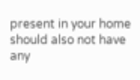present in your home should also not have any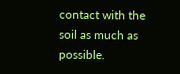contact with the soil as much as possible.